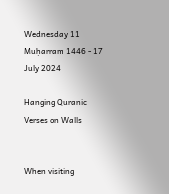Wednesday 11 Muḥarram 1446 - 17 July 2024

Hanging Quranic Verses on Walls


When visiting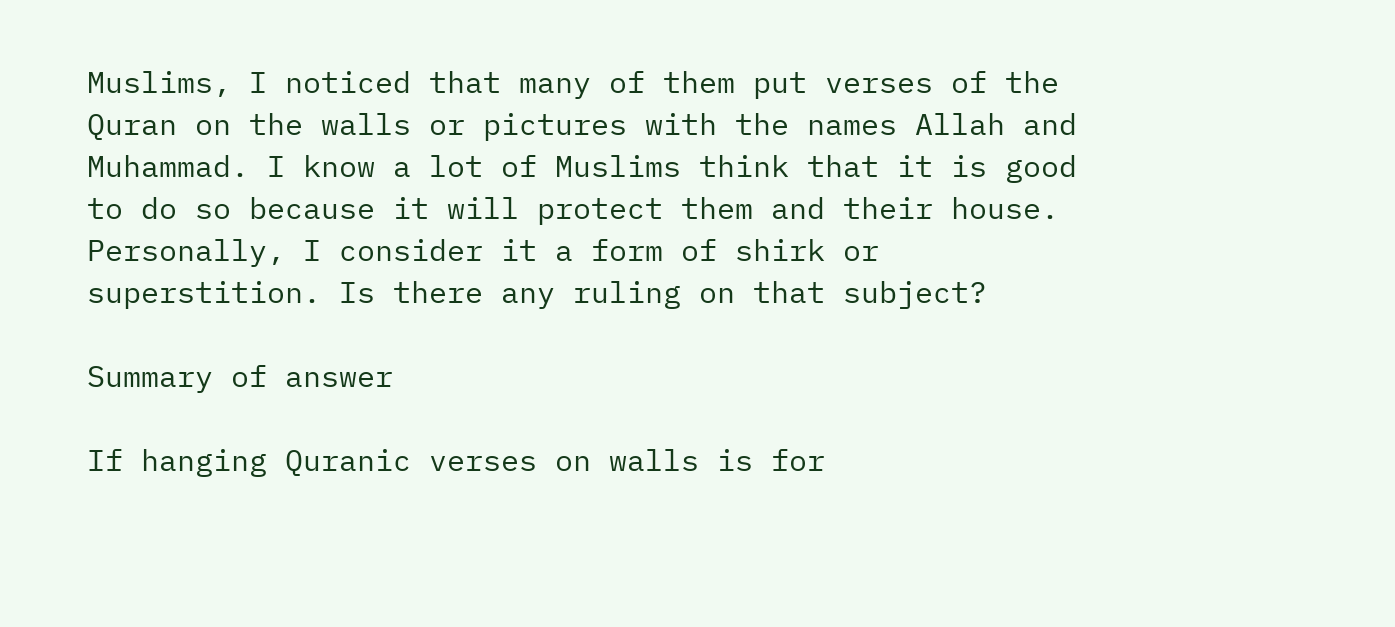Muslims, I noticed that many of them put verses of the Quran on the walls or pictures with the names Allah and Muhammad. I know a lot of Muslims think that it is good to do so because it will protect them and their house. Personally, I consider it a form of shirk or superstition. Is there any ruling on that subject?

Summary of answer

If hanging Quranic verses on walls is for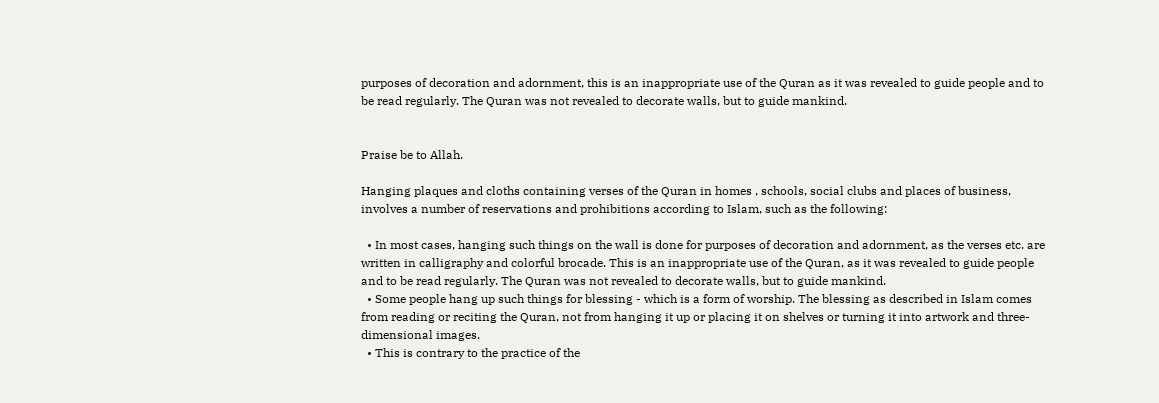purposes of decoration and adornment, this is an inappropriate use of the Quran as it was revealed to guide people and to be read regularly. The Quran was not revealed to decorate walls, but to guide mankind.


Praise be to Allah.

Hanging plaques and cloths containing verses of the Quran in homes , schools, social clubs and places of business, involves a number of reservations and prohibitions according to Islam, such as the following:

  • In most cases, hanging such things on the wall is done for purposes of decoration and adornment, as the verses etc. are written in calligraphy and colorful brocade. This is an inappropriate use of the Quran, as it was revealed to guide people and to be read regularly. The Quran was not revealed to decorate walls, but to guide mankind.
  • Some people hang up such things for blessing - which is a form of worship. The blessing as described in Islam comes from reading or reciting the Quran, not from hanging it up or placing it on shelves or turning it into artwork and three-dimensional images.
  • This is contrary to the practice of the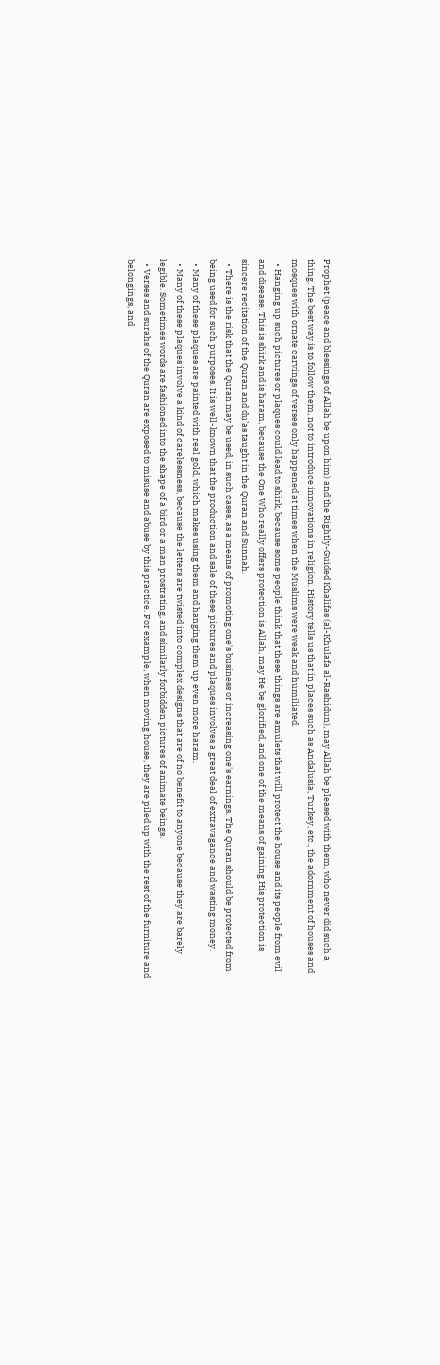Prophet (peace and blessings of Allah be upon him) and the Rightly-Guided Khalifas (al-Khulafa al-Rashidun), may Allah be pleased with them, who never did such a thing. The best way is to follow them, not to introduce innovations in religion. History tells us that in places such as Andalusia, Turkey, etc., the adornment of houses and mosques with ornate carvings of verses only happened at times when the Muslims were weak and humiliated.
  • Hanging up such pictures or plaques could lead to shirk, because some people think that these things are amulets that will protect the house and its people from evil and disease. This is shirk and is haram, because the One Who really offers protection is Allah, may He be glorified, and one of the means of gaining His protection is sincere recitation of the Quran and du’as taught in the Quran and Sunnah.
  • There is the risk that the Quran may be used, in such cases, as a means of promoting one's business or increasing one's earnings. The Quran should be protected from being used for such purposes. It is well-known that the production and sale of these pictures and plaques involves a great deal of extravagance and wasting money.
  • Many of these plaques are painted with real gold, which makes using them and hanging them up even more haram.
  • Many of these plaques involve a kind of carelessness, because the letters are twisted into complex designs that are of no benefit to anyone because they are barely legible. Sometimes words are fashioned into the shape of a bird or a man prostrating, and similarly forbidden pictures of animate beings.
  • Verses and surahs of the Quran are exposed to misuse and abuse by this practice. For example, when moving house, they are piled up with the rest of the furniture and belongings, and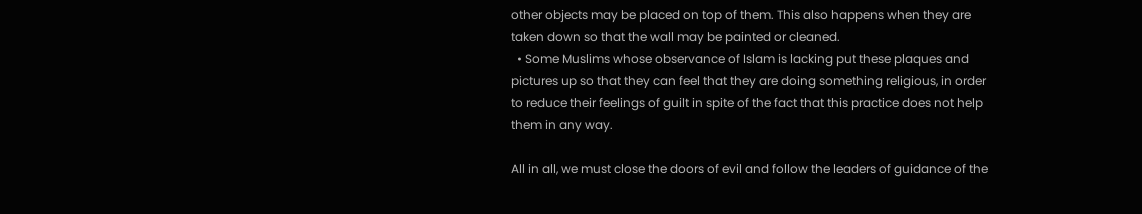other objects may be placed on top of them. This also happens when they are taken down so that the wall may be painted or cleaned.
  • Some Muslims whose observance of Islam is lacking put these plaques and pictures up so that they can feel that they are doing something religious, in order to reduce their feelings of guilt in spite of the fact that this practice does not help them in any way.

All in all, we must close the doors of evil and follow the leaders of guidance of the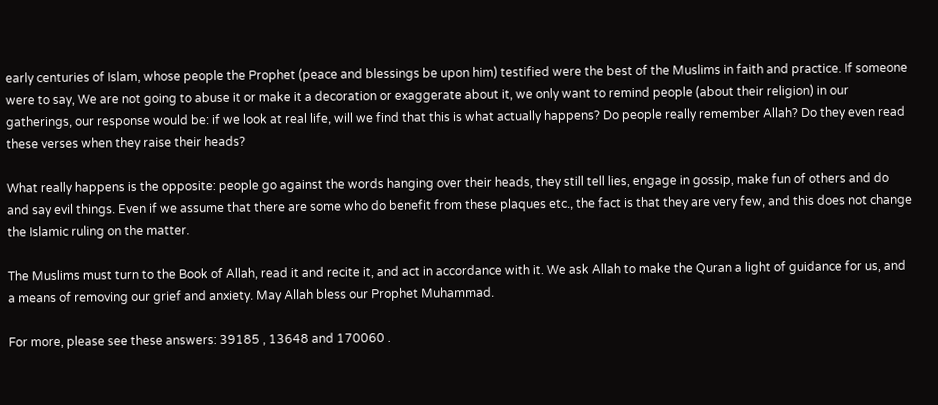early centuries of Islam, whose people the Prophet (peace and blessings be upon him) testified were the best of the Muslims in faith and practice. If someone were to say, We are not going to abuse it or make it a decoration or exaggerate about it, we only want to remind people (about their religion) in our gatherings, our response would be: if we look at real life, will we find that this is what actually happens? Do people really remember Allah? Do they even read these verses when they raise their heads?

What really happens is the opposite: people go against the words hanging over their heads, they still tell lies, engage in gossip, make fun of others and do and say evil things. Even if we assume that there are some who do benefit from these plaques etc., the fact is that they are very few, and this does not change the Islamic ruling on the matter.

The Muslims must turn to the Book of Allah, read it and recite it, and act in accordance with it. We ask Allah to make the Quran a light of guidance for us, and a means of removing our grief and anxiety. May Allah bless our Prophet Muhammad.

For more, please see these answers: 39185 , 13648 and 170060 .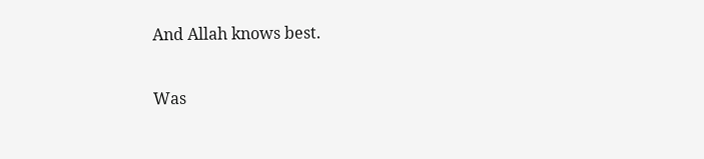And Allah knows best.

Was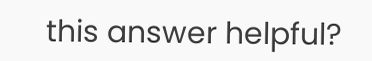this answer helpful?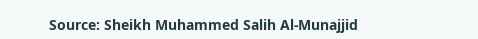Source: Sheikh Muhammed Salih Al-Munajjid